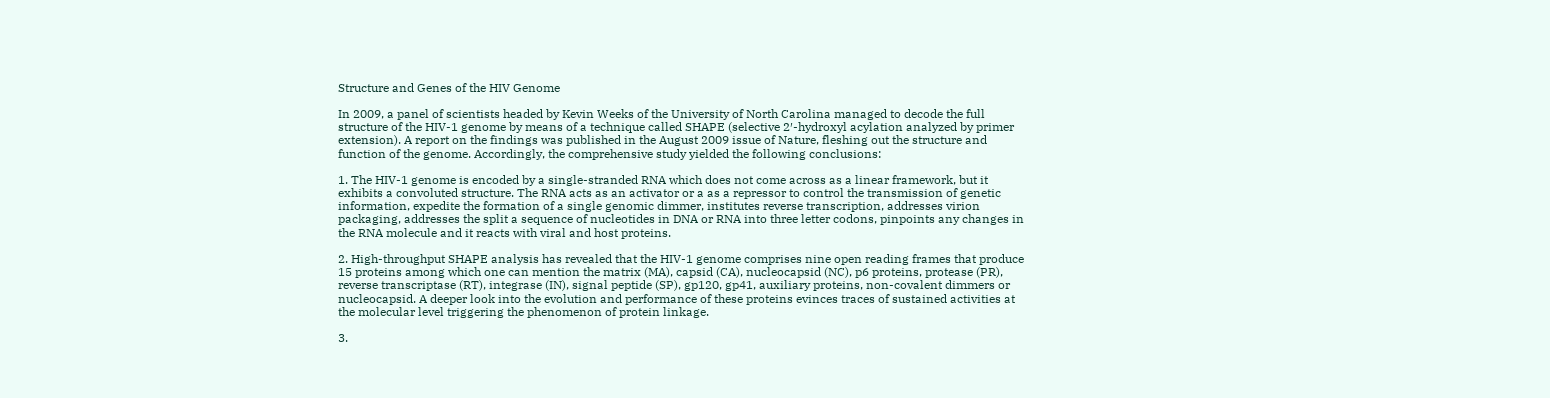Structure and Genes of the HIV Genome

In 2009, a panel of scientists headed by Kevin Weeks of the University of North Carolina managed to decode the full structure of the HIV-1 genome by means of a technique called SHAPE (selective 2′-hydroxyl acylation analyzed by primer extension). A report on the findings was published in the August 2009 issue of Nature, fleshing out the structure and function of the genome. Accordingly, the comprehensive study yielded the following conclusions:

1. The HIV-1 genome is encoded by a single-stranded RNA which does not come across as a linear framework, but it exhibits a convoluted structure. The RNA acts as an activator or a as a repressor to control the transmission of genetic information, expedite the formation of a single genomic dimmer, institutes reverse transcription, addresses virion packaging, addresses the split a sequence of nucleotides in DNA or RNA into three letter codons, pinpoints any changes in the RNA molecule and it reacts with viral and host proteins.

2. High-throughput SHAPE analysis has revealed that the HIV-1 genome comprises nine open reading frames that produce 15 proteins among which one can mention the matrix (MA), capsid (CA), nucleocapsid (NC), p6 proteins, protease (PR), reverse transcriptase (RT), integrase (IN), signal peptide (SP), gp120, gp41, auxiliary proteins, non-covalent dimmers or nucleocapsid. A deeper look into the evolution and performance of these proteins evinces traces of sustained activities at the molecular level triggering the phenomenon of protein linkage.

3.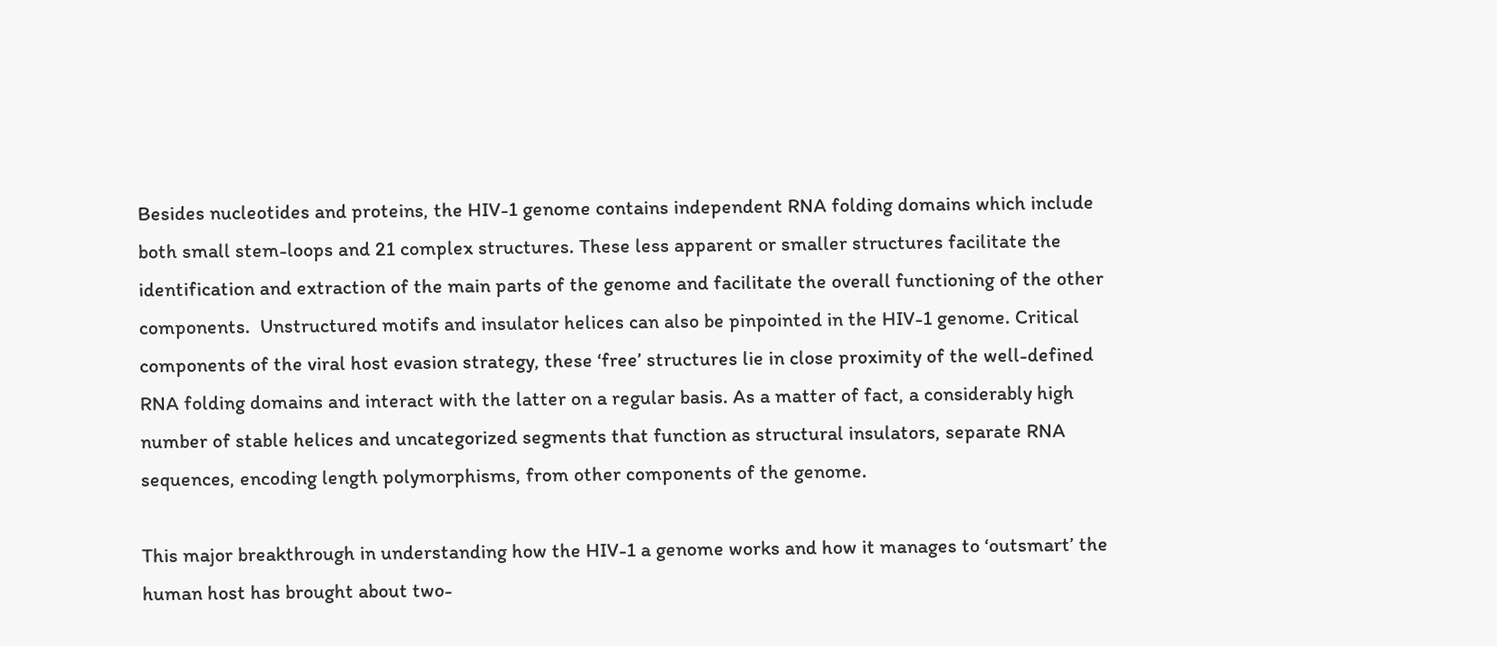Besides nucleotides and proteins, the HIV-1 genome contains independent RNA folding domains which include both small stem-loops and 21 complex structures. These less apparent or smaller structures facilitate the identification and extraction of the main parts of the genome and facilitate the overall functioning of the other components.  Unstructured motifs and insulator helices can also be pinpointed in the HIV-1 genome. Critical components of the viral host evasion strategy, these ‘free’ structures lie in close proximity of the well-defined RNA folding domains and interact with the latter on a regular basis. As a matter of fact, a considerably high number of stable helices and uncategorized segments that function as structural insulators, separate RNA sequences, encoding length polymorphisms, from other components of the genome.

This major breakthrough in understanding how the HIV-1 a genome works and how it manages to ‘outsmart’ the human host has brought about two-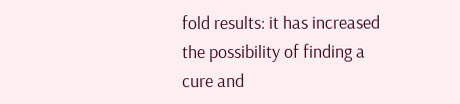fold results: it has increased the possibility of finding a cure and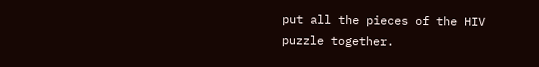put all the pieces of the HIV puzzle together.